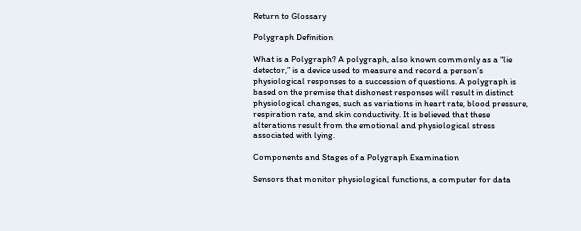Return to Glossary

Polygraph Definition

What is a Polygraph? A polygraph, also known commonly as a “lie detector,” is a device used to measure and record a person’s physiological responses to a succession of questions. A polygraph is based on the premise that dishonest responses will result in distinct physiological changes, such as variations in heart rate, blood pressure, respiration rate, and skin conductivity. It is believed that these alterations result from the emotional and physiological stress associated with lying.

Components and Stages of a Polygraph Examination

Sensors that monitor physiological functions, a computer for data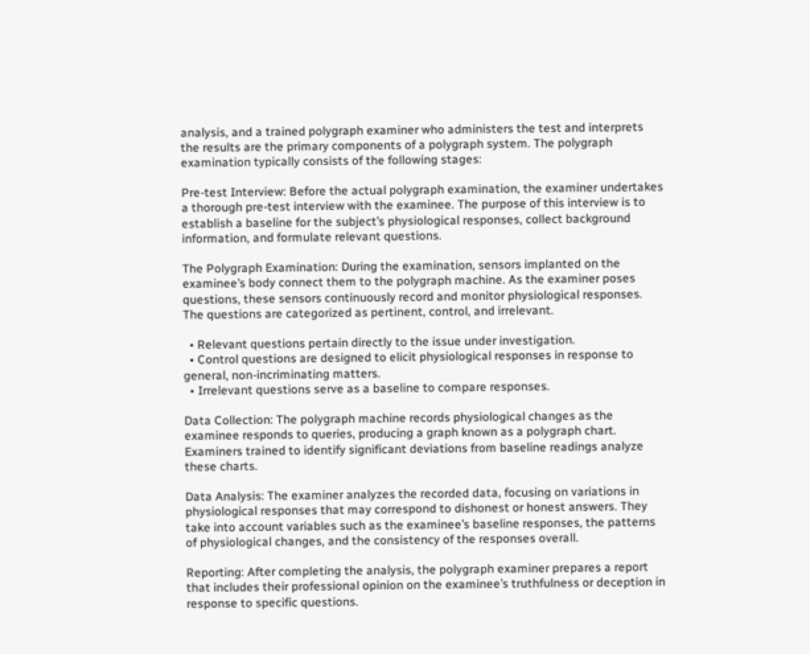analysis, and a trained polygraph examiner who administers the test and interprets the results are the primary components of a polygraph system. The polygraph examination typically consists of the following stages:

Pre-test Interview: Before the actual polygraph examination, the examiner undertakes a thorough pre-test interview with the examinee. The purpose of this interview is to establish a baseline for the subject’s physiological responses, collect background information, and formulate relevant questions.

The Polygraph Examination: During the examination, sensors implanted on the examinee’s body connect them to the polygraph machine. As the examiner poses questions, these sensors continuously record and monitor physiological responses. The questions are categorized as pertinent, control, and irrelevant.

  • Relevant questions pertain directly to the issue under investigation.
  • Control questions are designed to elicit physiological responses in response to general, non-incriminating matters.
  • Irrelevant questions serve as a baseline to compare responses.

Data Collection: The polygraph machine records physiological changes as the examinee responds to queries, producing a graph known as a polygraph chart. Examiners trained to identify significant deviations from baseline readings analyze these charts.

Data Analysis: The examiner analyzes the recorded data, focusing on variations in physiological responses that may correspond to dishonest or honest answers. They take into account variables such as the examinee’s baseline responses, the patterns of physiological changes, and the consistency of the responses overall.

Reporting: After completing the analysis, the polygraph examiner prepares a report that includes their professional opinion on the examinee’s truthfulness or deception in response to specific questions.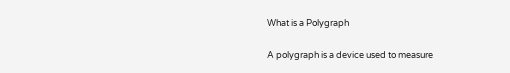What is a Polygraph

A polygraph is a device used to measure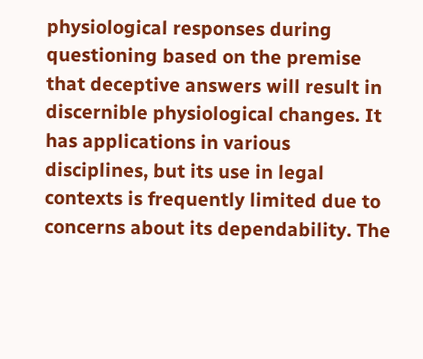physiological responses during questioning based on the premise that deceptive answers will result in discernible physiological changes. It has applications in various disciplines, but its use in legal contexts is frequently limited due to concerns about its dependability. The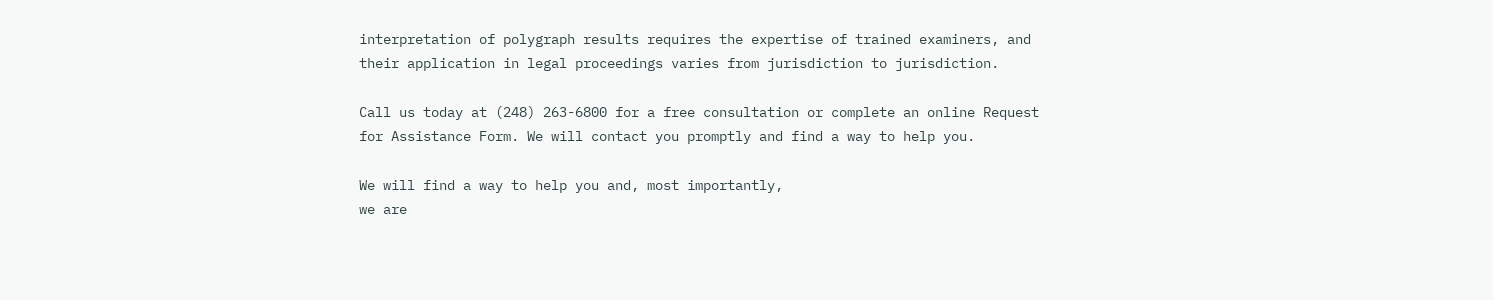interpretation of polygraph results requires the expertise of trained examiners, and their application in legal proceedings varies from jurisdiction to jurisdiction.

Call us today at (248) 263-6800 for a free consultation or complete an online Request for Assistance Form. We will contact you promptly and find a way to help you.

We will find a way to help you and, most importantly,
we are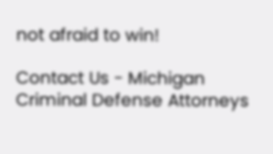not afraid to win!

Contact Us - Michigan Criminal Defense Attorneys